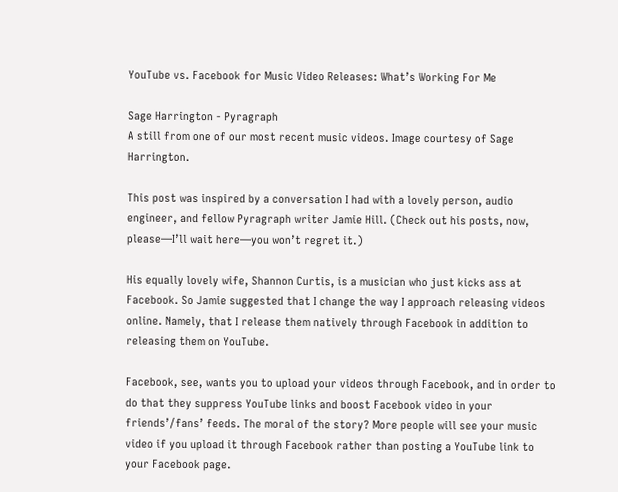YouTube vs. Facebook for Music Video Releases: What’s Working For Me

Sage Harrington - Pyragraph
A still from one of our most recent music videos. Image courtesy of Sage Harrington.

This post was inspired by a conversation I had with a lovely person, audio engineer, and fellow Pyragraph writer Jamie Hill. (Check out his posts, now, please—I’ll wait here—you won’t regret it.)

His equally lovely wife, Shannon Curtis, is a musician who just kicks ass at Facebook. So Jamie suggested that I change the way I approach releasing videos online. Namely, that I release them natively through Facebook in addition to releasing them on YouTube.

Facebook, see, wants you to upload your videos through Facebook, and in order to do that they suppress YouTube links and boost Facebook video in your friends’/fans’ feeds. The moral of the story? More people will see your music video if you upload it through Facebook rather than posting a YouTube link to your Facebook page.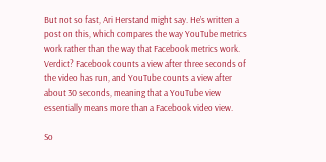But not so fast, Ari Herstand might say. He’s written a post on this, which compares the way YouTube metrics work rather than the way that Facebook metrics work. Verdict? Facebook counts a view after three seconds of the video has run, and YouTube counts a view after about 30 seconds, meaning that a YouTube view essentially means more than a Facebook video view.

So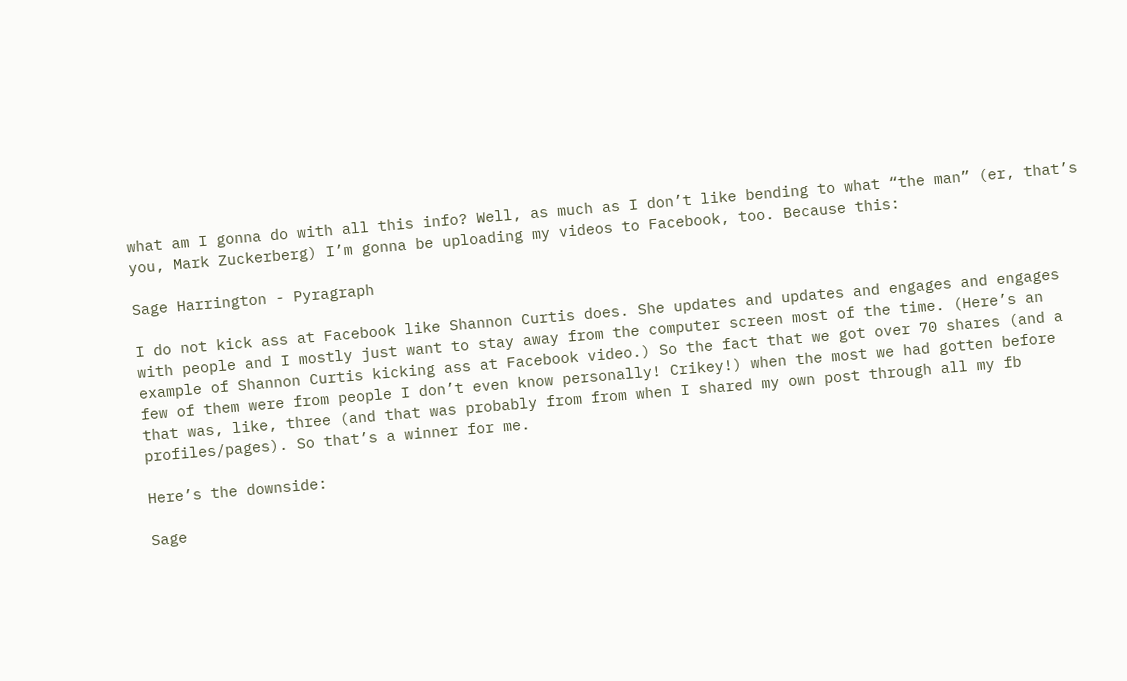what am I gonna do with all this info? Well, as much as I don’t like bending to what “the man” (er, that’s you, Mark Zuckerberg) I’m gonna be uploading my videos to Facebook, too. Because this:

Sage Harrington - Pyragraph

I do not kick ass at Facebook like Shannon Curtis does. She updates and updates and engages and engages with people and I mostly just want to stay away from the computer screen most of the time. (Here’s an example of Shannon Curtis kicking ass at Facebook video.) So the fact that we got over 70 shares (and a few of them were from people I don’t even know personally! Crikey!) when the most we had gotten before that was, like, three (and that was probably from from when I shared my own post through all my fb profiles/pages). So that’s a winner for me.

Here’s the downside:

Sage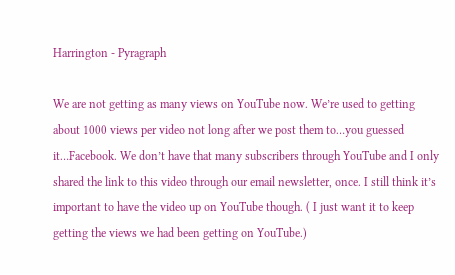Harrington - Pyragraph

We are not getting as many views on YouTube now. We’re used to getting about 1000 views per video not long after we post them to…you guessed it…Facebook. We don’t have that many subscribers through YouTube and I only shared the link to this video through our email newsletter, once. I still think it’s important to have the video up on YouTube though. ( I just want it to keep getting the views we had been getting on YouTube.)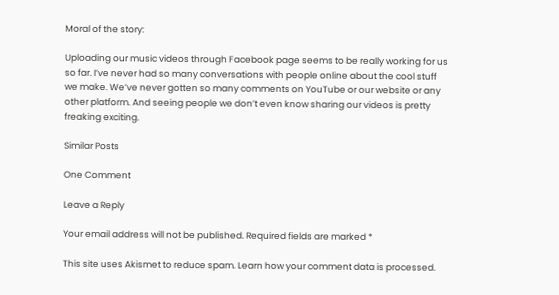Moral of the story:

Uploading our music videos through Facebook page seems to be really working for us so far. I’ve never had so many conversations with people online about the cool stuff we make. We’ve never gotten so many comments on YouTube or our website or any other platform. And seeing people we don’t even know sharing our videos is pretty freaking exciting.

Similar Posts

One Comment

Leave a Reply

Your email address will not be published. Required fields are marked *

This site uses Akismet to reduce spam. Learn how your comment data is processed.